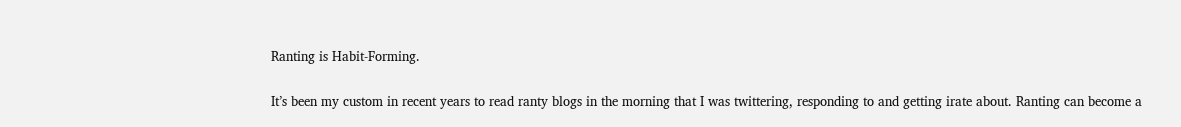Ranting is Habit-Forming.

It’s been my custom in recent years to read ranty blogs in the morning that I was twittering, responding to and getting irate about. Ranting can become a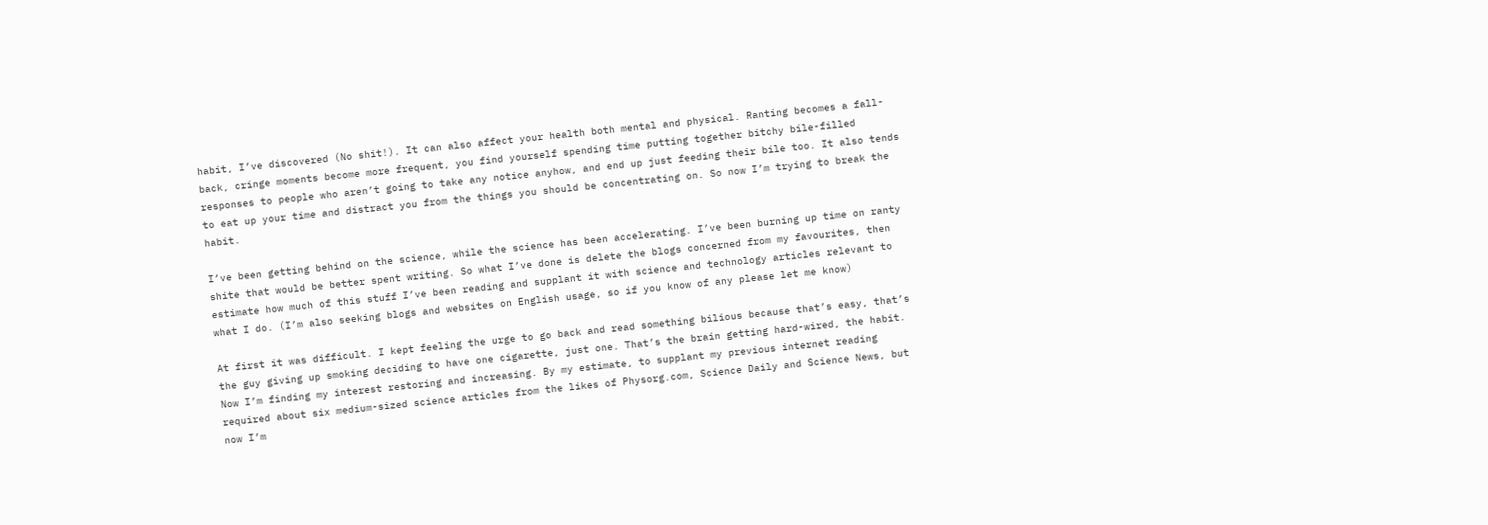habit, I’ve discovered (No shit!). It can also affect your health both mental and physical. Ranting becomes a fall-back, cringe moments become more frequent, you find yourself spending time putting together bitchy bile-filled responses to people who aren’t going to take any notice anyhow, and end up just feeding their bile too. It also tends to eat up your time and distract you from the things you should be concentrating on. So now I’m trying to break the habit.

I’ve been getting behind on the science, while the science has been accelerating. I’ve been burning up time on ranty shite that would be better spent writing. So what I’ve done is delete the blogs concerned from my favourites, then estimate how much of this stuff I’ve been reading and supplant it with science and technology articles relevant to what I do. (I’m also seeking blogs and websites on English usage, so if you know of any please let me know)

At first it was difficult. I kept feeling the urge to go back and read something bilious because that’s easy, that’s the guy giving up smoking deciding to have one cigarette, just one. That’s the brain getting hard-wired, the habit. Now I’m finding my interest restoring and increasing. By my estimate, to supplant my previous internet reading required about six medium-sized science articles from the likes of Physorg.com, Science Daily and Science News, but now I’m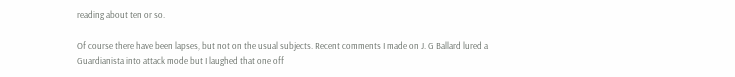reading about ten or so.

Of course there have been lapses, but not on the usual subjects. Recent comments I made on J. G Ballard lured a Guardianista into attack mode but I laughed that one off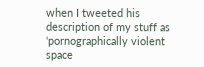when I tweeted his description of my stuff as ‘pornographically violent space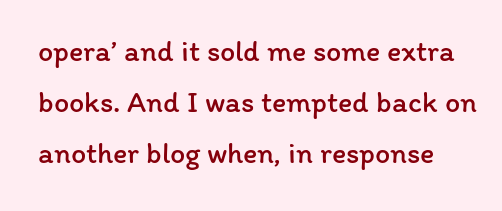opera’ and it sold me some extra books. And I was tempted back on another blog when, in response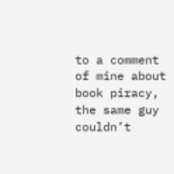to a comment of mine about book piracy, the same guy couldn’t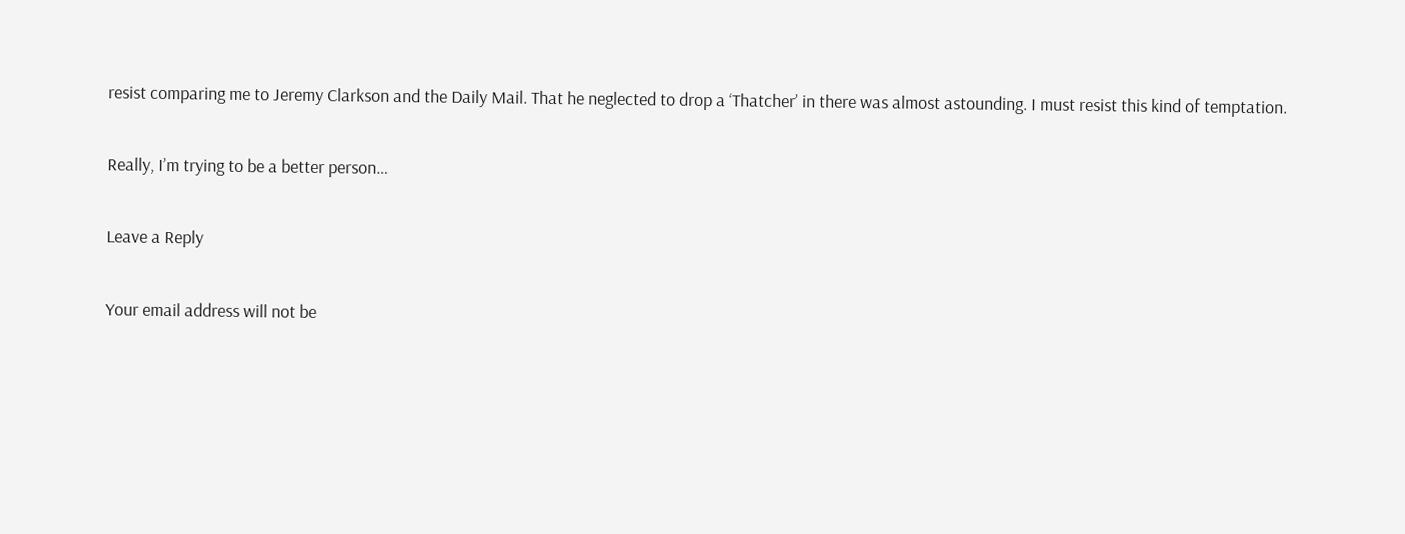resist comparing me to Jeremy Clarkson and the Daily Mail. That he neglected to drop a ‘Thatcher’ in there was almost astounding. I must resist this kind of temptation.

Really, I’m trying to be a better person…

Leave a Reply

Your email address will not be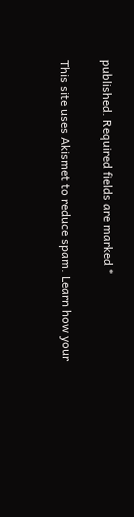published. Required fields are marked *

This site uses Akismet to reduce spam. Learn how your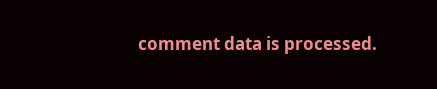comment data is processed.